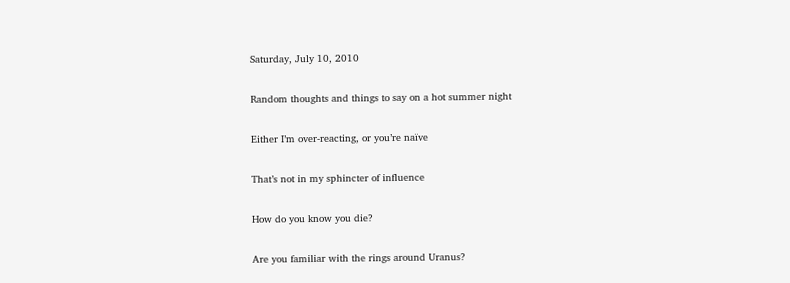Saturday, July 10, 2010

Random thoughts and things to say on a hot summer night

Either I’m over-reacting, or you’re naïve

That’s not in my sphincter of influence

How do you know you die?

Are you familiar with the rings around Uranus?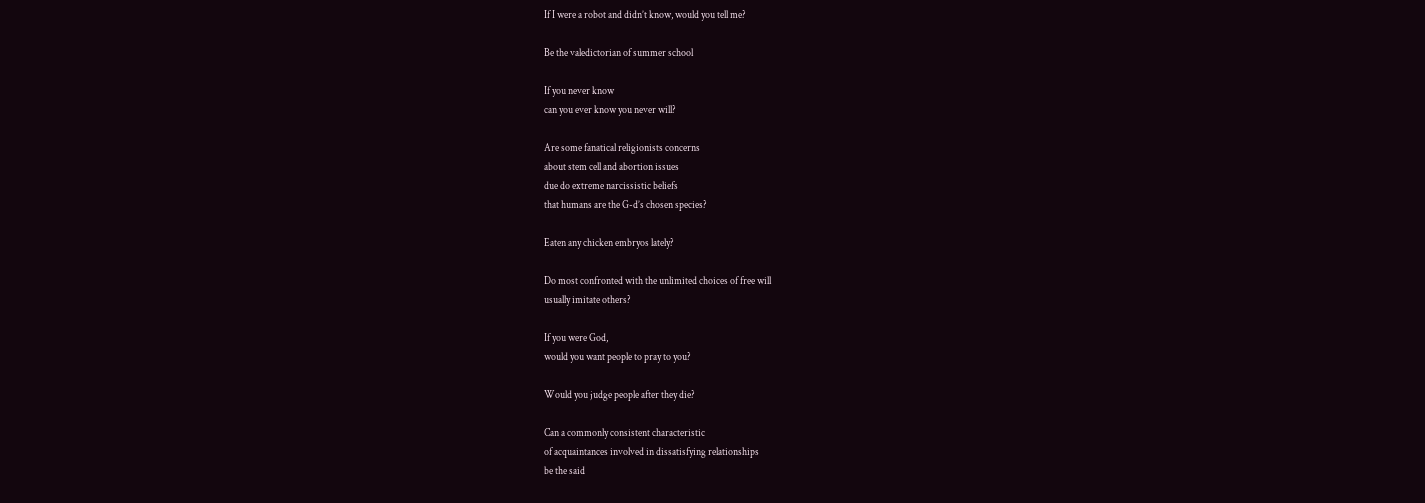If I were a robot and didn’t know, would you tell me?

Be the valedictorian of summer school

If you never know
can you ever know you never will?

Are some fanatical religionists concerns
about stem cell and abortion issues
due do extreme narcissistic beliefs
that humans are the G-d’s chosen species?

Eaten any chicken embryos lately?

Do most confronted with the unlimited choices of free will
usually imitate others?

If you were God,
would you want people to pray to you?

Would you judge people after they die?

Can a commonly consistent characteristic
of acquaintances involved in dissatisfying relationships
be the said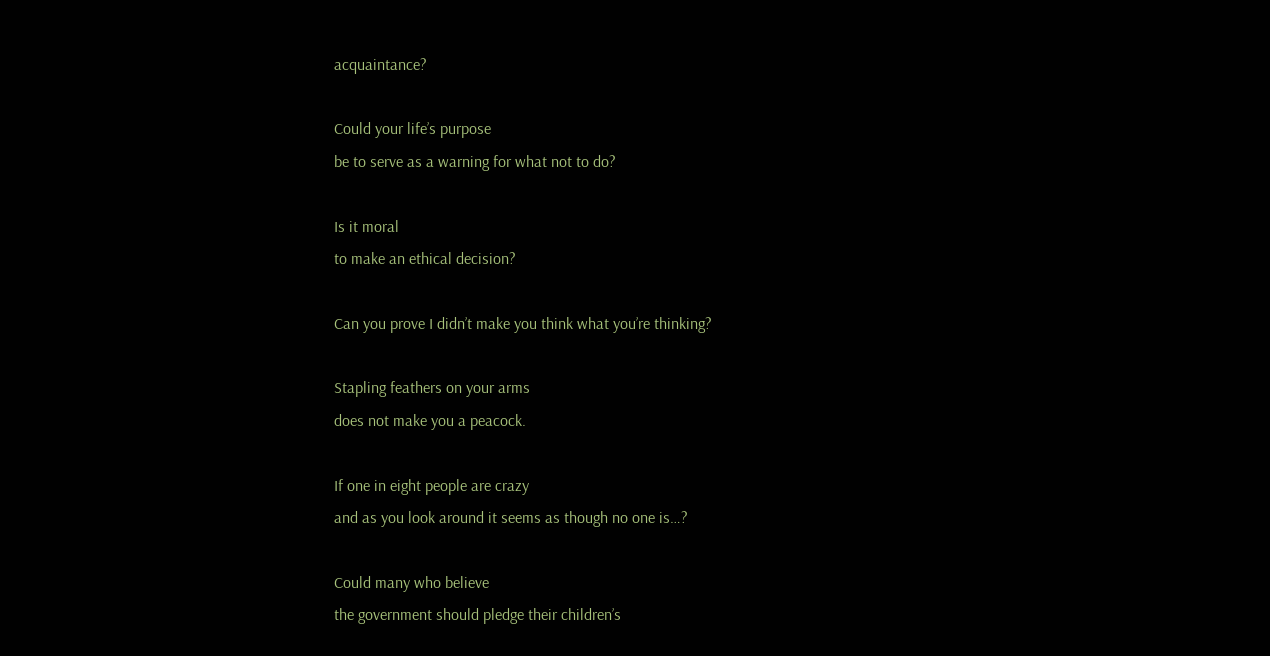acquaintance?

Could your life’s purpose
be to serve as a warning for what not to do?

Is it moral
to make an ethical decision?

Can you prove I didn’t make you think what you’re thinking?

Stapling feathers on your arms
does not make you a peacock.

If one in eight people are crazy
and as you look around it seems as though no one is…?

Could many who believe
the government should pledge their children’s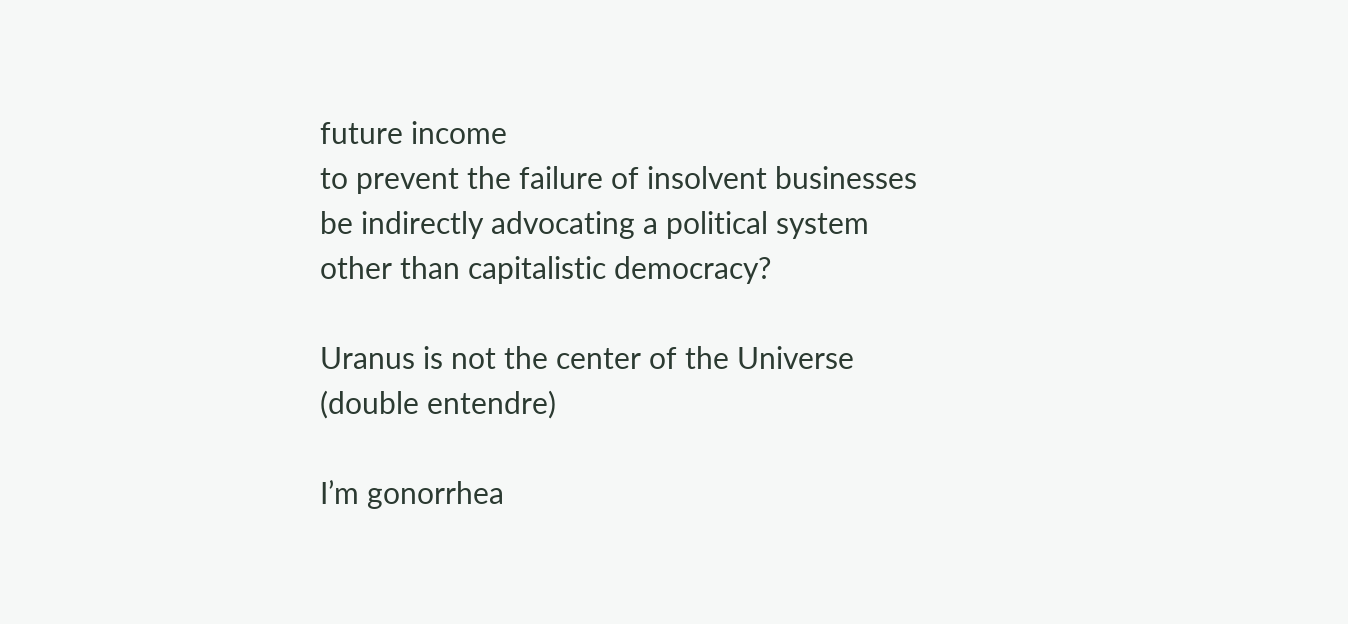future income
to prevent the failure of insolvent businesses
be indirectly advocating a political system
other than capitalistic democracy?

Uranus is not the center of the Universe
(double entendre)

I’m gonorrhea